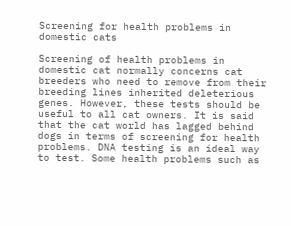Screening for health problems in domestic cats

Screening of health problems in domestic cat normally concerns cat breeders who need to remove from their breeding lines inherited deleterious genes. However, these tests should be useful to all cat owners. It is said that the cat world has lagged behind dogs in terms of screening for health problems. DNA testing is an ideal way to test. Some health problems such as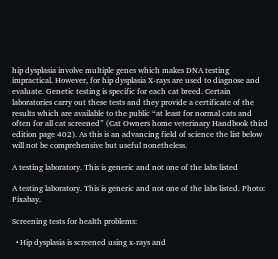hip dysplasia involve multiple genes which makes DNA testing impractical. However, for hip dysplasia X-rays are used to diagnose and evaluate. Genetic testing is specific for each cat breed. Certain laboratories carry out these tests and they provide a certificate of the results which are available to the public “at least for normal cats and often for all cat screened” (Cat Owners home veterinary Handbook third edition page 402). As this is an advancing field of science the list below will not be comprehensive but useful nonetheless.

A testing laboratory. This is generic and not one of the labs listed

A testing laboratory. This is generic and not one of the labs listed. Photo: Pixabay.

Screening tests for health problems:

  • Hip dysplasia is screened using x-rays and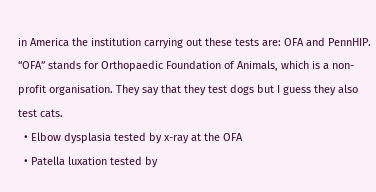in America the institution carrying out these tests are: OFA and PennHIP. “OFA” stands for Orthopaedic Foundation of Animals, which is a non-profit organisation. They say that they test dogs but I guess they also test cats.
  • Elbow dysplasia tested by x-ray at the OFA
  • Patella luxation tested by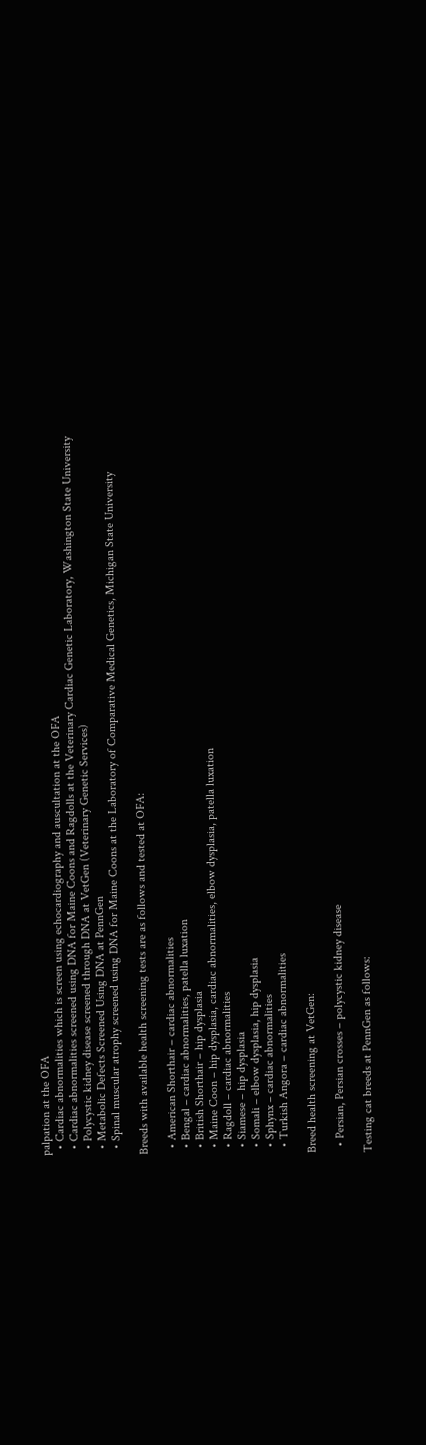palpation at the OFA
  • Cardiac abnormalities which is screen using echocardiography and auscultation at the OFA
  • Cardiac abnormalities screened using DNA for Maine Coons and Ragdolls at the Veterinary Cardiac Genetic Laboratory, Washington State University
  • Polycystic kidney disease screened through DNA at VetGen (Veterinary Genetic Services)
  • Metabolic Defects Screened Using DNA at PennGen
  • Spinal muscular atrophy screened using DNA for Maine Coons at the Laboratory of Comparative Medical Genetics, Michigan State University

Breeds with available health screening tests are as follows and tested at OFA:

  • American Shorthair – cardiac abnormalities
  • Bengal – cardiac abnormalities, patella luxation
  • British Shorthair – hip dysplasia
  • Maine Coon – hip dysplasia, cardiac abnormalities, elbow dysplasia, patella luxation
  • Ragdoll – cardiac abnormalities
  • Siamese – hip dysplasia
  • Somali – elbow dysplasia, hip dysplasia
  • Sphynx – cardiac abnormalities
  • Turkish Angora – cardiac abnormalities

Breed health screening at VetGen:

  • Persian, Persian crosses – polycystic kidney disease

Testing cat breeds at PennGen as follows: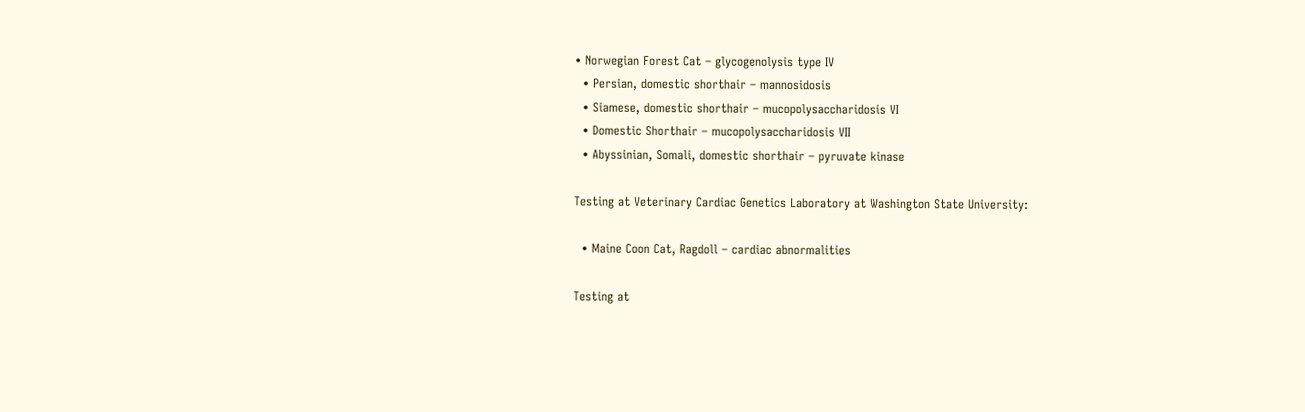• Norwegian Forest Cat – glycogenolysis type IV
  • Persian, domestic shorthair – mannosidosis
  • Siamese, domestic shorthair – mucopolysaccharidosis VI
  • Domestic Shorthair – mucopolysaccharidosis VII
  • Abyssinian, Somali, domestic shorthair – pyruvate kinase

Testing at Veterinary Cardiac Genetics Laboratory at Washington State University:

  • Maine Coon Cat, Ragdoll – cardiac abnormalities

Testing at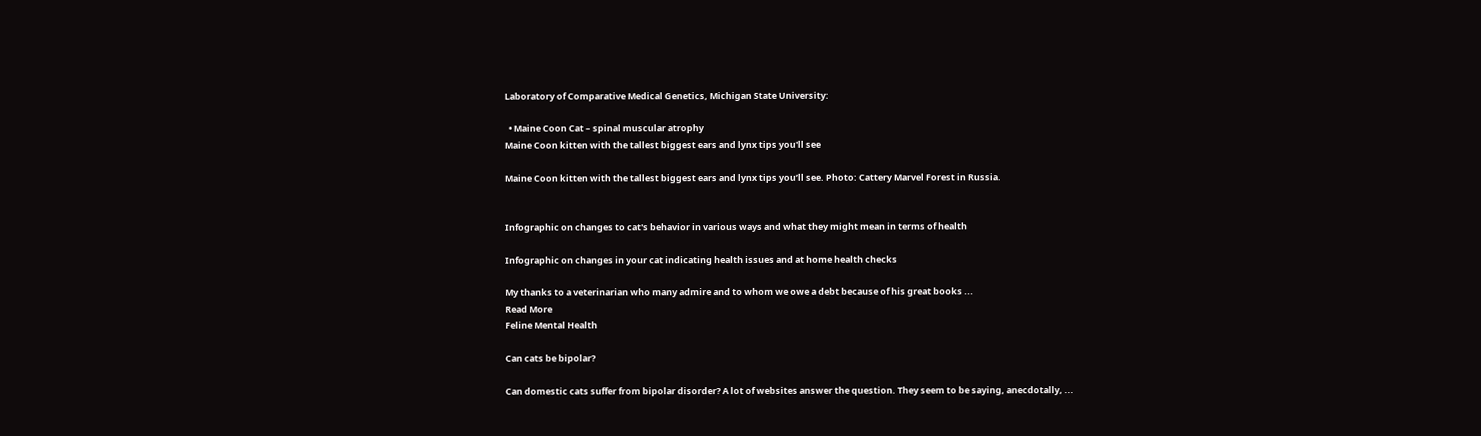Laboratory of Comparative Medical Genetics, Michigan State University:

  • Maine Coon Cat – spinal muscular atrophy
Maine Coon kitten with the tallest biggest ears and lynx tips you'll see

Maine Coon kitten with the tallest biggest ears and lynx tips you’ll see. Photo: Cattery Marvel Forest in Russia.


Infographic on changes to cat's behavior in various ways and what they might mean in terms of health

Infographic on changes in your cat indicating health issues and at home health checks

My thanks to a veterinarian who many admire and to whom we owe a debt because of his great books ...
Read More
Feline Mental Health

Can cats be bipolar?

Can domestic cats suffer from bipolar disorder? A lot of websites answer the question. They seem to be saying, anecdotally, ...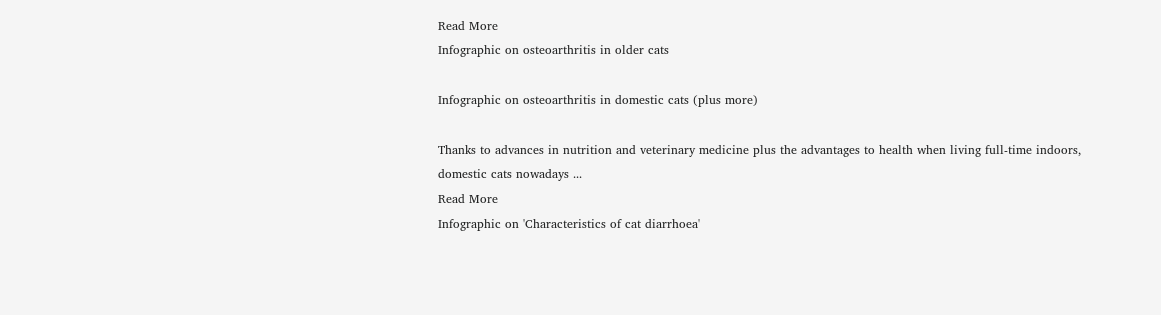Read More
Infographic on osteoarthritis in older cats

Infographic on osteoarthritis in domestic cats (plus more)

Thanks to advances in nutrition and veterinary medicine plus the advantages to health when living full-time indoors, domestic cats nowadays ...
Read More
Infographic on 'Characteristics of cat diarrhoea'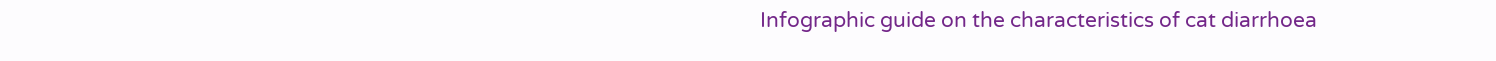Infographic guide on the characteristics of cat diarrhoea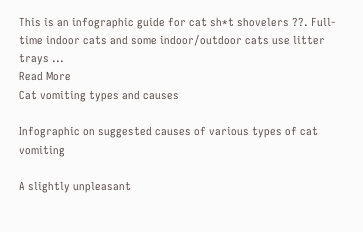This is an infographic guide for cat sh*t shovelers ??. Full-time indoor cats and some indoor/outdoor cats use litter trays ...
Read More
Cat vomiting types and causes

Infographic on suggested causes of various types of cat vomiting

A slightly unpleasant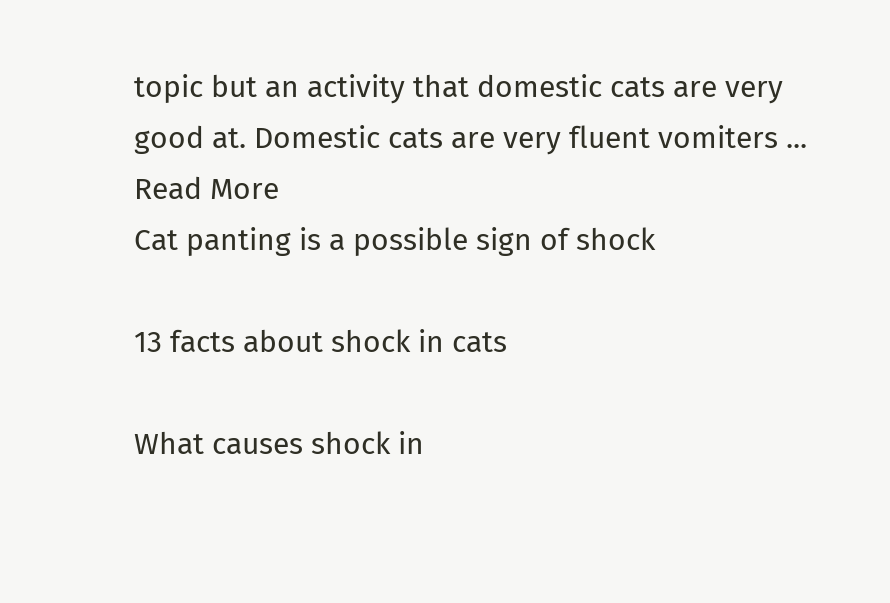topic but an activity that domestic cats are very good at. Domestic cats are very fluent vomiters ...
Read More
Cat panting is a possible sign of shock

13 facts about shock in cats

What causes shock in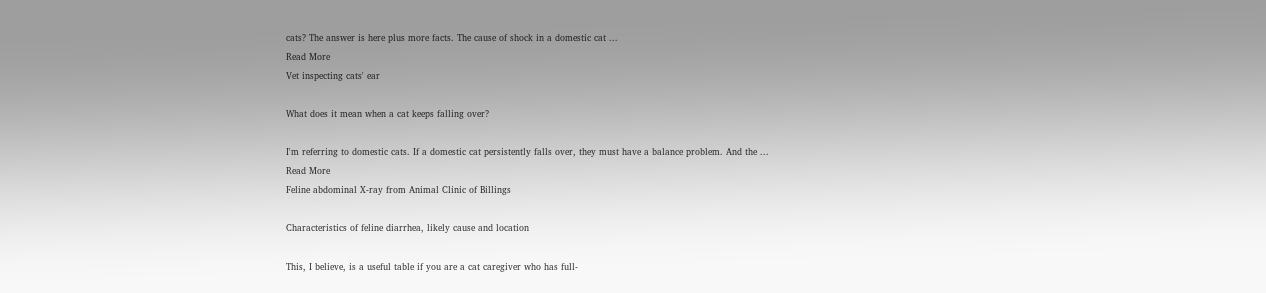cats? The answer is here plus more facts. The cause of shock in a domestic cat ...
Read More
Vet inspecting cats' ear

What does it mean when a cat keeps falling over?

I'm referring to domestic cats. If a domestic cat persistently falls over, they must have a balance problem. And the ...
Read More
Feline abdominal X-ray from Animal Clinic of Billings

Characteristics of feline diarrhea, likely cause and location

This, I believe, is a useful table if you are a cat caregiver who has full-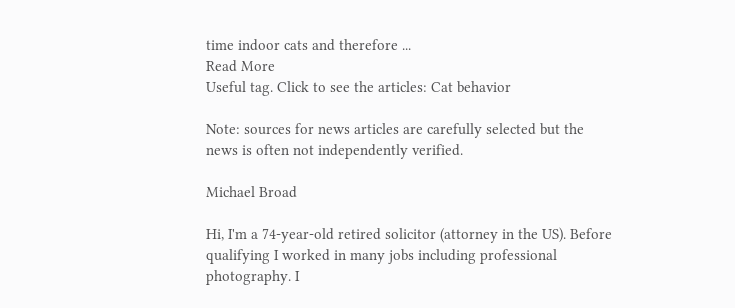time indoor cats and therefore ...
Read More
Useful tag. Click to see the articles: Cat behavior

Note: sources for news articles are carefully selected but the news is often not independently verified.

Michael Broad

Hi, I'm a 74-year-old retired solicitor (attorney in the US). Before qualifying I worked in many jobs including professional photography. I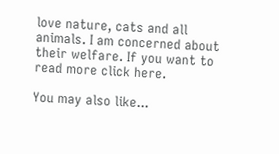love nature, cats and all animals. I am concerned about their welfare. If you want to read more click here.

You may also like...